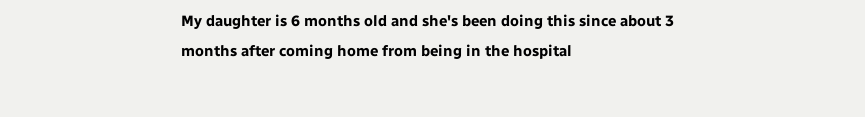My daughter is 6 months old and she's been doing this since about 3 months after coming home from being in the hospital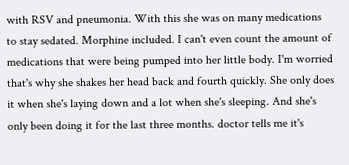with RSV and pneumonia. With this she was on many medications to stay sedated. Morphine included. I can't even count the amount of medications that were being pumped into her little body. I'm worried that's why she shakes her head back and fourth quickly. She only does it when she's laying down and a lot when she's sleeping. And she's only been doing it for the last three months. doctor tells me it's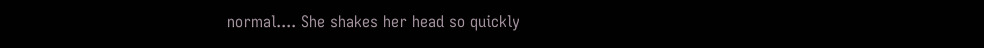normal.... She shakes her head so quickly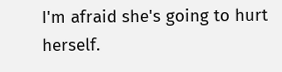I'm afraid she's going to hurt herself.